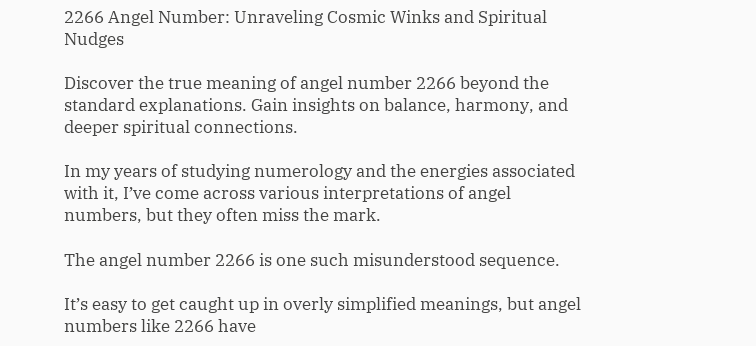2266 Angel Number: Unraveling Cosmic Winks and Spiritual Nudges

Discover the true meaning of angel number 2266 beyond the standard explanations. Gain insights on balance, harmony, and deeper spiritual connections.

In my years of studying numerology and the energies associated with it, I’ve come across various interpretations of angel numbers, but they often miss the mark.

The angel number 2266 is one such misunderstood sequence.

It’s easy to get caught up in overly simplified meanings, but angel numbers like 2266 have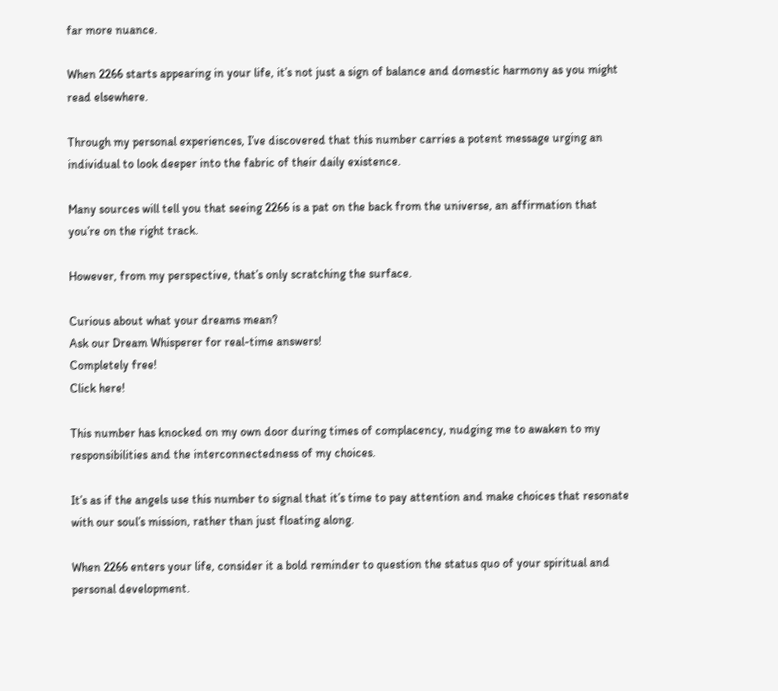far more nuance.

When 2266 starts appearing in your life, it’s not just a sign of balance and domestic harmony as you might read elsewhere.

Through my personal experiences, I’ve discovered that this number carries a potent message urging an individual to look deeper into the fabric of their daily existence.

Many sources will tell you that seeing 2266 is a pat on the back from the universe, an affirmation that you’re on the right track.

However, from my perspective, that’s only scratching the surface.

Curious about what your dreams mean?
Ask our Dream Whisperer for real-time answers!
Completely free!
Click here!

This number has knocked on my own door during times of complacency, nudging me to awaken to my responsibilities and the interconnectedness of my choices.

It’s as if the angels use this number to signal that it’s time to pay attention and make choices that resonate with our soul’s mission, rather than just floating along.

When 2266 enters your life, consider it a bold reminder to question the status quo of your spiritual and personal development.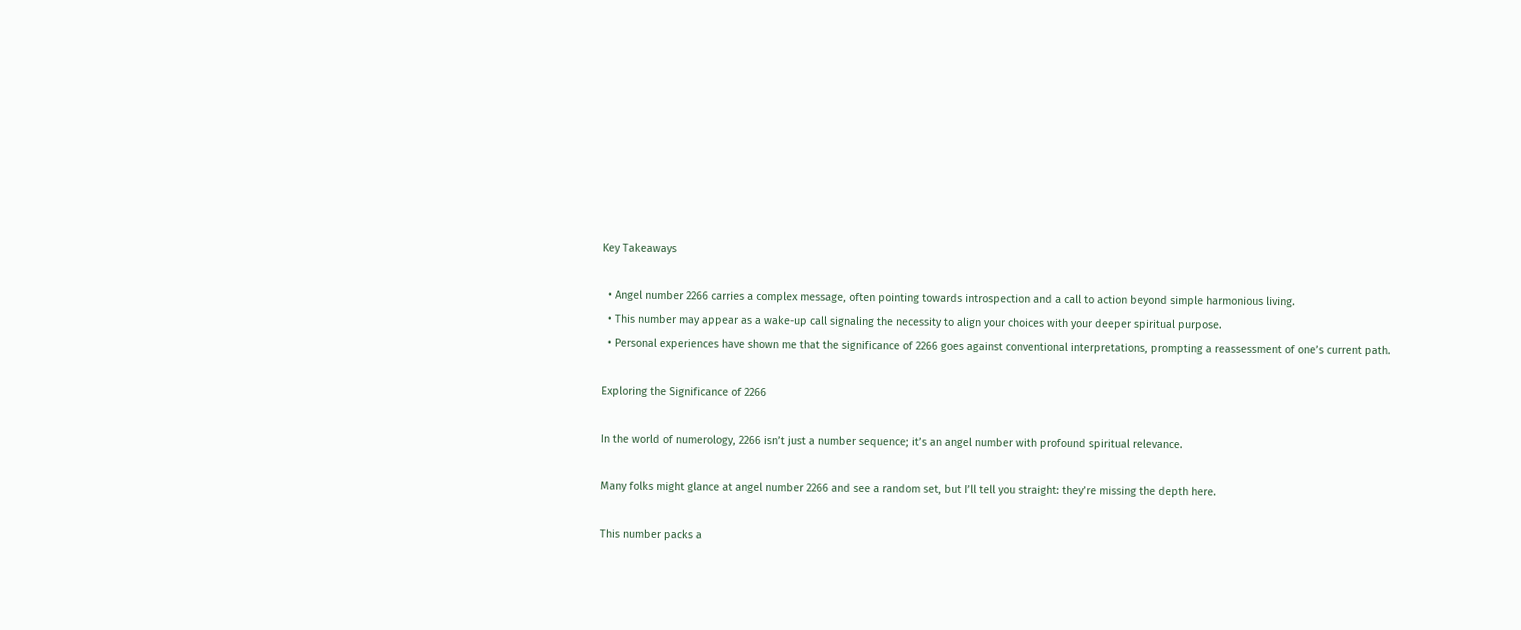Key Takeaways

  • Angel number 2266 carries a complex message, often pointing towards introspection and a call to action beyond simple harmonious living.
  • This number may appear as a wake-up call signaling the necessity to align your choices with your deeper spiritual purpose.
  • Personal experiences have shown me that the significance of 2266 goes against conventional interpretations, prompting a reassessment of one’s current path.

Exploring the Significance of 2266

In the world of numerology, 2266 isn’t just a number sequence; it’s an angel number with profound spiritual relevance.

Many folks might glance at angel number 2266 and see a random set, but I’ll tell you straight: they’re missing the depth here.

This number packs a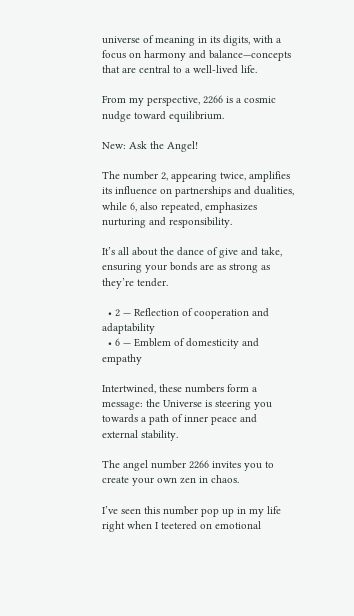universe of meaning in its digits, with a focus on harmony and balance—concepts that are central to a well-lived life.

From my perspective, 2266 is a cosmic nudge toward equilibrium.

New: Ask the Angel!

The number 2, appearing twice, amplifies its influence on partnerships and dualities, while 6, also repeated, emphasizes nurturing and responsibility.

It’s all about the dance of give and take, ensuring your bonds are as strong as they’re tender.

  • 2 — Reflection of cooperation and adaptability
  • 6 — Emblem of domesticity and empathy

Intertwined, these numbers form a message: the Universe is steering you towards a path of inner peace and external stability.

The angel number 2266 invites you to create your own zen in chaos.

I’ve seen this number pop up in my life right when I teetered on emotional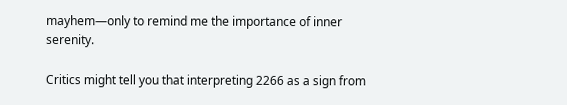mayhem—only to remind me the importance of inner serenity.

Critics might tell you that interpreting 2266 as a sign from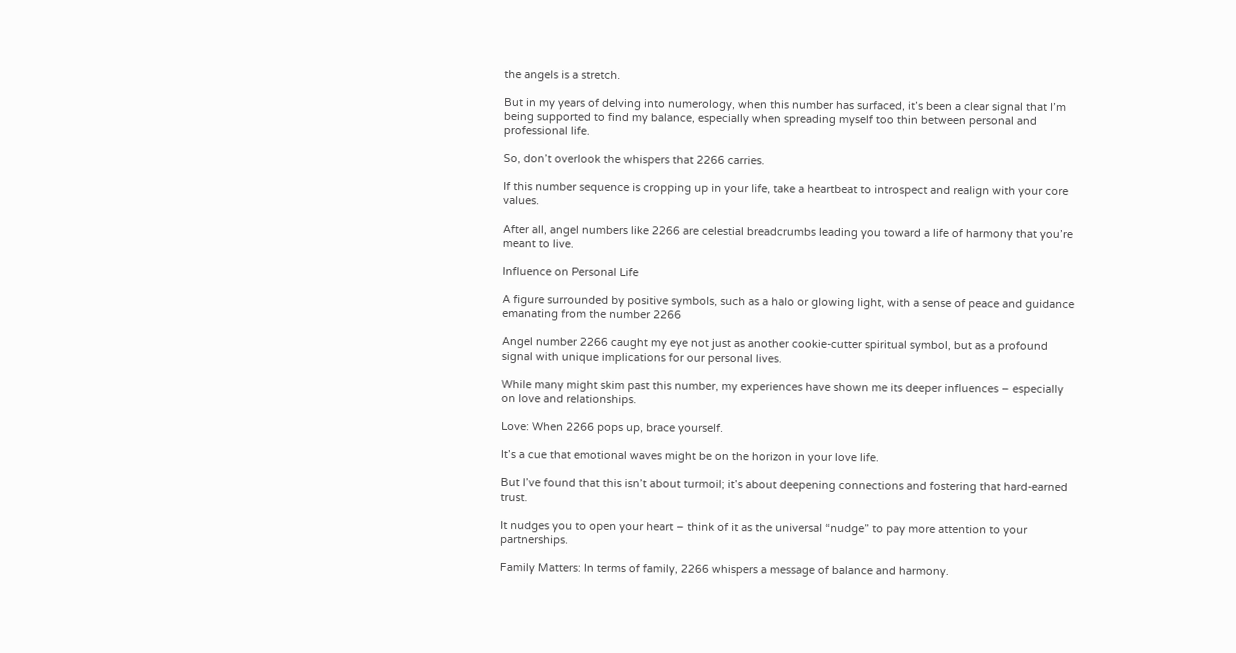the angels is a stretch.

But in my years of delving into numerology, when this number has surfaced, it’s been a clear signal that I’m being supported to find my balance, especially when spreading myself too thin between personal and professional life.

So, don’t overlook the whispers that 2266 carries.

If this number sequence is cropping up in your life, take a heartbeat to introspect and realign with your core values.

After all, angel numbers like 2266 are celestial breadcrumbs leading you toward a life of harmony that you’re meant to live.

Influence on Personal Life

A figure surrounded by positive symbols, such as a halo or glowing light, with a sense of peace and guidance emanating from the number 2266

Angel number 2266 caught my eye not just as another cookie-cutter spiritual symbol, but as a profound signal with unique implications for our personal lives.

While many might skim past this number, my experiences have shown me its deeper influences – especially on love and relationships.

Love: When 2266 pops up, brace yourself.

It’s a cue that emotional waves might be on the horizon in your love life.

But I’ve found that this isn’t about turmoil; it’s about deepening connections and fostering that hard-earned trust.

It nudges you to open your heart – think of it as the universal “nudge” to pay more attention to your partnerships.

Family Matters: In terms of family, 2266 whispers a message of balance and harmony.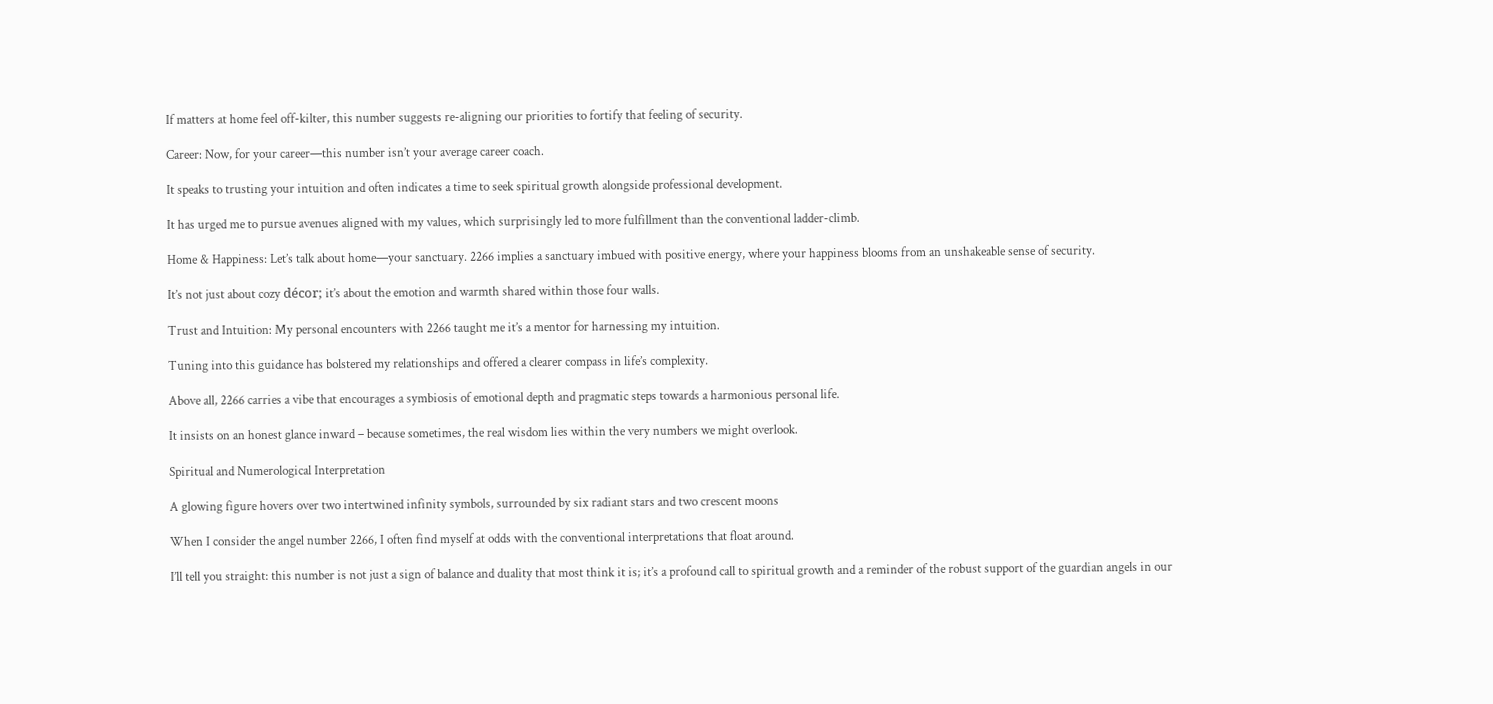If matters at home feel off-kilter, this number suggests re-aligning our priorities to fortify that feeling of security.

Career: Now, for your career—this number isn’t your average career coach.

It speaks to trusting your intuition and often indicates a time to seek spiritual growth alongside professional development.

It has urged me to pursue avenues aligned with my values, which surprisingly led to more fulfillment than the conventional ladder-climb.

Home & Happiness: Let’s talk about home—your sanctuary. 2266 implies a sanctuary imbued with positive energy, where your happiness blooms from an unshakeable sense of security.

It’s not just about cozy décor; it’s about the emotion and warmth shared within those four walls.

Trust and Intuition: My personal encounters with 2266 taught me it’s a mentor for harnessing my intuition.

Tuning into this guidance has bolstered my relationships and offered a clearer compass in life’s complexity.

Above all, 2266 carries a vibe that encourages a symbiosis of emotional depth and pragmatic steps towards a harmonious personal life.

It insists on an honest glance inward – because sometimes, the real wisdom lies within the very numbers we might overlook.

Spiritual and Numerological Interpretation

A glowing figure hovers over two intertwined infinity symbols, surrounded by six radiant stars and two crescent moons

When I consider the angel number 2266, I often find myself at odds with the conventional interpretations that float around.

I’ll tell you straight: this number is not just a sign of balance and duality that most think it is; it’s a profound call to spiritual growth and a reminder of the robust support of the guardian angels in our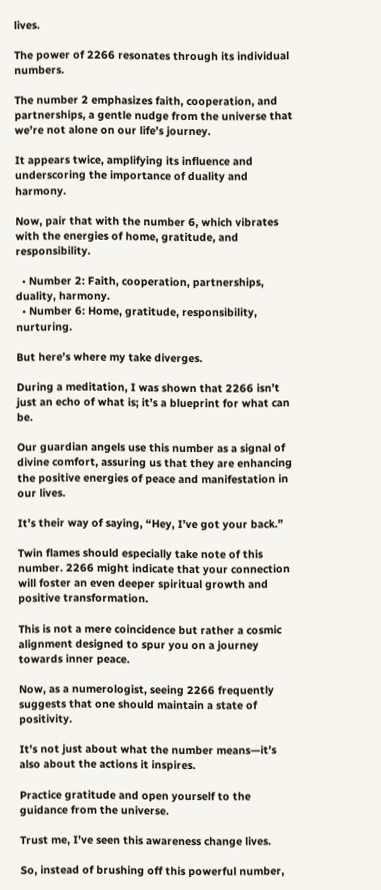lives.

The power of 2266 resonates through its individual numbers.

The number 2 emphasizes faith, cooperation, and partnerships, a gentle nudge from the universe that we’re not alone on our life’s journey.

It appears twice, amplifying its influence and underscoring the importance of duality and harmony.

Now, pair that with the number 6, which vibrates with the energies of home, gratitude, and responsibility.

  • Number 2: Faith, cooperation, partnerships, duality, harmony.
  • Number 6: Home, gratitude, responsibility, nurturing.

But here’s where my take diverges.

During a meditation, I was shown that 2266 isn’t just an echo of what is; it’s a blueprint for what can be.

Our guardian angels use this number as a signal of divine comfort, assuring us that they are enhancing the positive energies of peace and manifestation in our lives.

It’s their way of saying, “Hey, I’ve got your back.”

Twin flames should especially take note of this number. 2266 might indicate that your connection will foster an even deeper spiritual growth and positive transformation.

This is not a mere coincidence but rather a cosmic alignment designed to spur you on a journey towards inner peace.

Now, as a numerologist, seeing 2266 frequently suggests that one should maintain a state of positivity.

It’s not just about what the number means—it’s also about the actions it inspires.

Practice gratitude and open yourself to the guidance from the universe.

Trust me, I’ve seen this awareness change lives.

So, instead of brushing off this powerful number,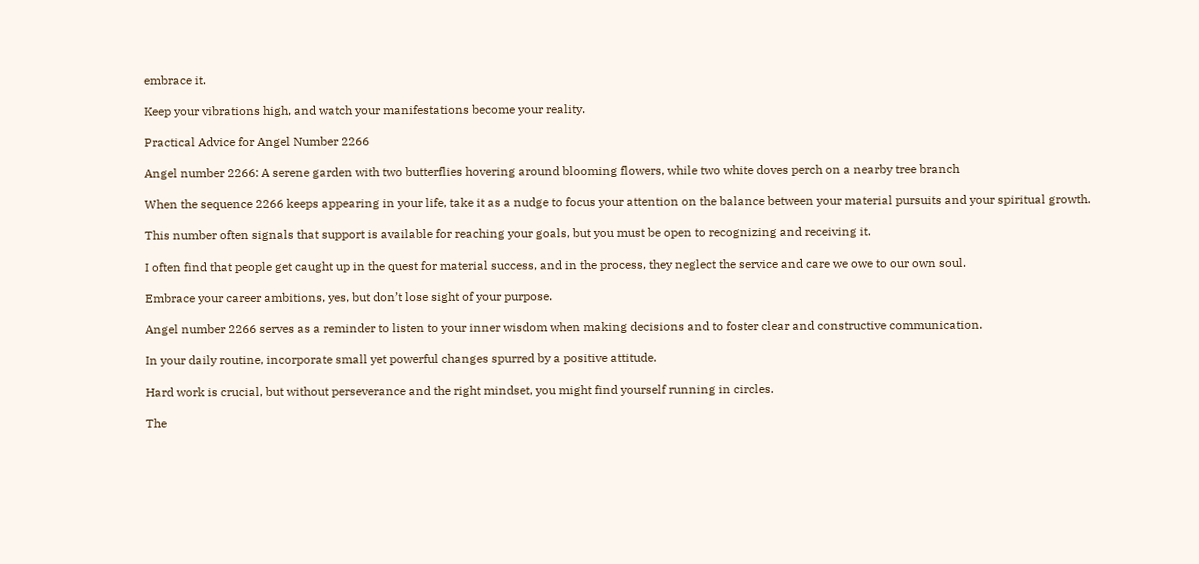embrace it.

Keep your vibrations high, and watch your manifestations become your reality.

Practical Advice for Angel Number 2266

Angel number 2266: A serene garden with two butterflies hovering around blooming flowers, while two white doves perch on a nearby tree branch

When the sequence 2266 keeps appearing in your life, take it as a nudge to focus your attention on the balance between your material pursuits and your spiritual growth.

This number often signals that support is available for reaching your goals, but you must be open to recognizing and receiving it.

I often find that people get caught up in the quest for material success, and in the process, they neglect the service and care we owe to our own soul.

Embrace your career ambitions, yes, but don’t lose sight of your purpose.

Angel number 2266 serves as a reminder to listen to your inner wisdom when making decisions and to foster clear and constructive communication.

In your daily routine, incorporate small yet powerful changes spurred by a positive attitude.

Hard work is crucial, but without perseverance and the right mindset, you might find yourself running in circles.

The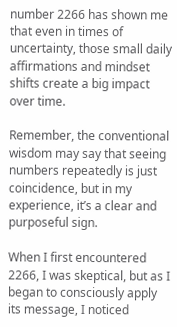number 2266 has shown me that even in times of uncertainty, those small daily affirmations and mindset shifts create a big impact over time.

Remember, the conventional wisdom may say that seeing numbers repeatedly is just coincidence, but in my experience, it’s a clear and purposeful sign.

When I first encountered 2266, I was skeptical, but as I began to consciously apply its message, I noticed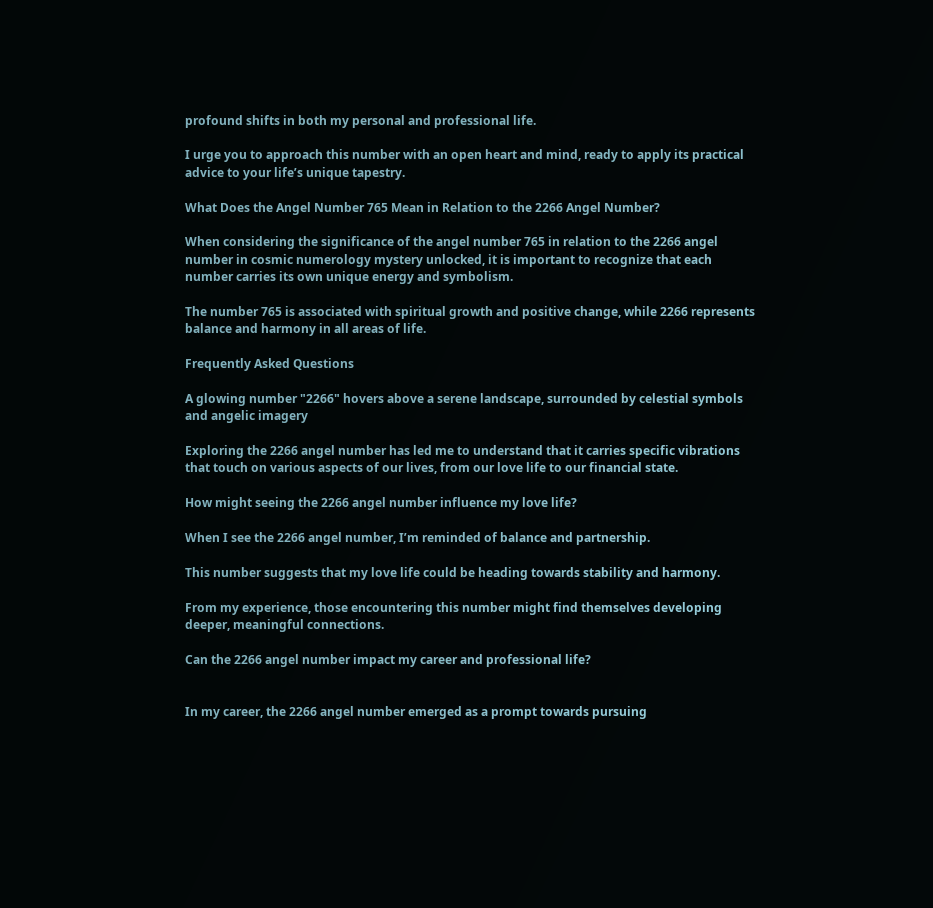profound shifts in both my personal and professional life.

I urge you to approach this number with an open heart and mind, ready to apply its practical advice to your life’s unique tapestry.

What Does the Angel Number 765 Mean in Relation to the 2266 Angel Number?

When considering the significance of the angel number 765 in relation to the 2266 angel number in cosmic numerology mystery unlocked, it is important to recognize that each number carries its own unique energy and symbolism.

The number 765 is associated with spiritual growth and positive change, while 2266 represents balance and harmony in all areas of life.

Frequently Asked Questions

A glowing number "2266" hovers above a serene landscape, surrounded by celestial symbols and angelic imagery

Exploring the 2266 angel number has led me to understand that it carries specific vibrations that touch on various aspects of our lives, from our love life to our financial state.

How might seeing the 2266 angel number influence my love life?

When I see the 2266 angel number, I’m reminded of balance and partnership.

This number suggests that my love life could be heading towards stability and harmony.

From my experience, those encountering this number might find themselves developing deeper, meaningful connections.

Can the 2266 angel number impact my career and professional life?


In my career, the 2266 angel number emerged as a prompt towards pursuing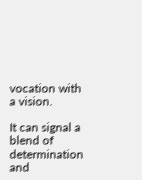vocation with a vision.

It can signal a blend of determination and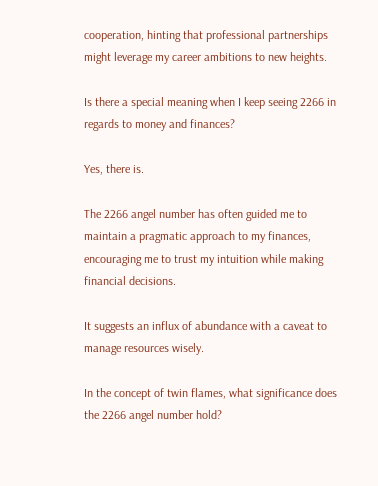cooperation, hinting that professional partnerships might leverage my career ambitions to new heights.

Is there a special meaning when I keep seeing 2266 in regards to money and finances?

Yes, there is.

The 2266 angel number has often guided me to maintain a pragmatic approach to my finances, encouraging me to trust my intuition while making financial decisions.

It suggests an influx of abundance with a caveat to manage resources wisely.

In the concept of twin flames, what significance does the 2266 angel number hold?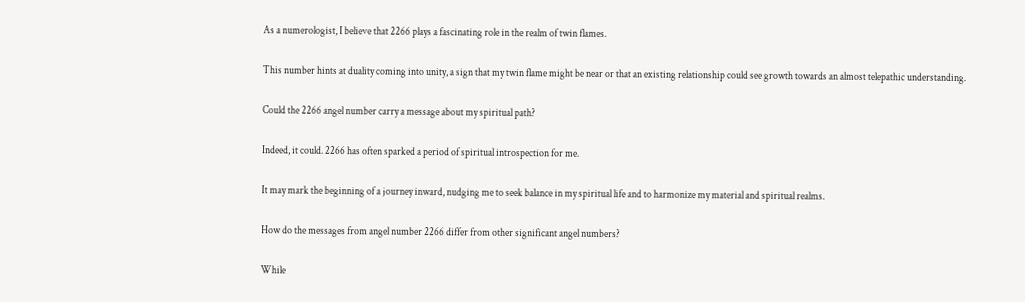As a numerologist, I believe that 2266 plays a fascinating role in the realm of twin flames.

This number hints at duality coming into unity, a sign that my twin flame might be near or that an existing relationship could see growth towards an almost telepathic understanding.

Could the 2266 angel number carry a message about my spiritual path?

Indeed, it could. 2266 has often sparked a period of spiritual introspection for me.

It may mark the beginning of a journey inward, nudging me to seek balance in my spiritual life and to harmonize my material and spiritual realms.

How do the messages from angel number 2266 differ from other significant angel numbers?

While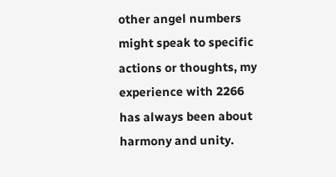other angel numbers might speak to specific actions or thoughts, my experience with 2266 has always been about harmony and unity.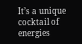It’s a unique cocktail of energies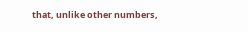that, unlike other numbers,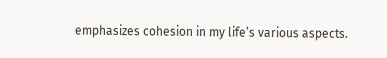emphasizes cohesion in my life’s various aspects.